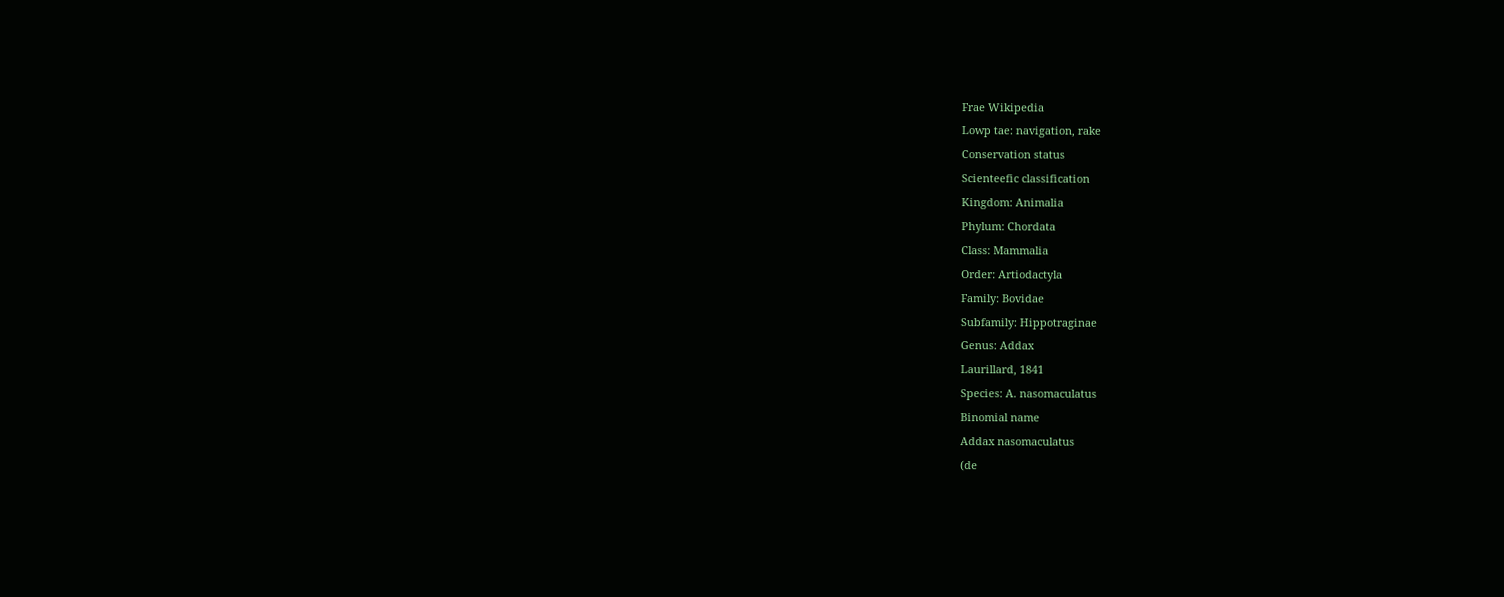Frae Wikipedia
Lowp tae: navigation, rake
Conservation status
Scienteefic classification
Kingdom: Animalia
Phylum: Chordata
Class: Mammalia
Order: Artiodactyla
Family: Bovidae
Subfamily: Hippotraginae
Genus: Addax
Laurillard, 1841
Species: A. nasomaculatus
Binomial name
Addax nasomaculatus
(de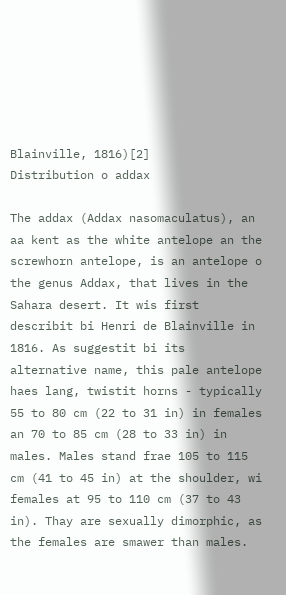Blainville, 1816)[2]
Distribution o addax

The addax (Addax nasomaculatus), an aa kent as the white antelope an the screwhorn antelope, is an antelope o the genus Addax, that lives in the Sahara desert. It wis first describit bi Henri de Blainville in 1816. As suggestit bi its alternative name, this pale antelope haes lang, twistit horns - typically 55 to 80 cm (22 to 31 in) in females an 70 to 85 cm (28 to 33 in) in males. Males stand frae 105 to 115 cm (41 to 45 in) at the shoulder, wi females at 95 to 110 cm (37 to 43 in). Thay are sexually dimorphic, as the females are smawer than males.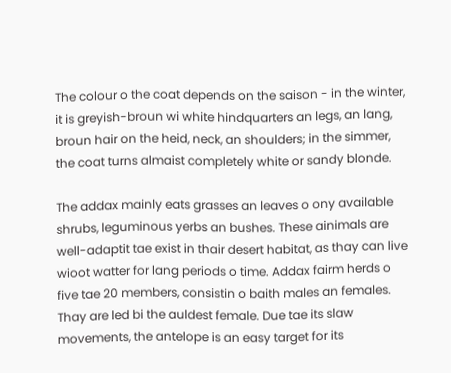The colour o the coat depends on the saison - in the winter, it is greyish-broun wi white hindquarters an legs, an lang, broun hair on the heid, neck, an shoulders; in the simmer, the coat turns almaist completely white or sandy blonde.

The addax mainly eats grasses an leaves o ony available shrubs, leguminous yerbs an bushes. These ainimals are well-adaptit tae exist in thair desert habitat, as thay can live wioot watter for lang periods o time. Addax fairm herds o five tae 20 members, consistin o baith males an females. Thay are led bi the auldest female. Due tae its slaw movements, the antelope is an easy target for its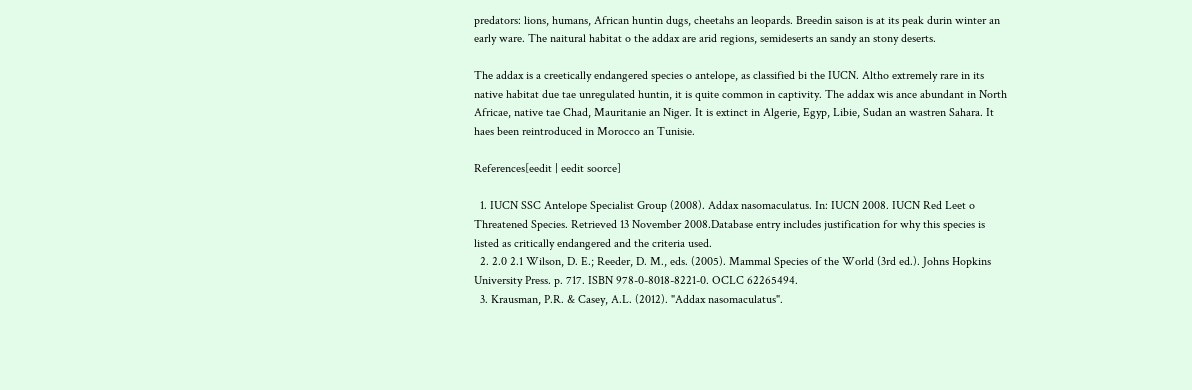predators: lions, humans, African huntin dugs, cheetahs an leopards. Breedin saison is at its peak durin winter an early ware. The naitural habitat o the addax are arid regions, semideserts an sandy an stony deserts.

The addax is a creetically endangered species o antelope, as classified bi the IUCN. Altho extremely rare in its native habitat due tae unregulated huntin, it is quite common in captivity. The addax wis ance abundant in North Africae, native tae Chad, Mauritanie an Niger. It is extinct in Algerie, Egyp, Libie, Sudan an wastren Sahara. It haes been reintroduced in Morocco an Tunisie.

References[eedit | eedit soorce]

  1. IUCN SSC Antelope Specialist Group (2008). Addax nasomaculatus. In: IUCN 2008. IUCN Red Leet o Threatened Species. Retrieved 13 November 2008.Database entry includes justification for why this species is listed as critically endangered and the criteria used.
  2. 2.0 2.1 Wilson, D. E.; Reeder, D. M., eds. (2005). Mammal Species of the World (3rd ed.). Johns Hopkins University Press. p. 717. ISBN 978-0-8018-8221-0. OCLC 62265494.
  3. Krausman, P.R. & Casey, A.L. (2012). "Addax nasomaculatus".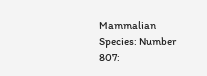Mammalian Species: Number 807: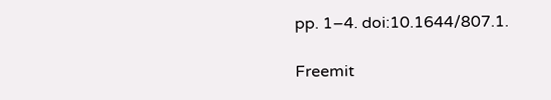pp. 1–4. doi:10.1644/807.1.

Freemit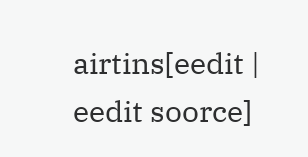airtins[eedit | eedit soorce]